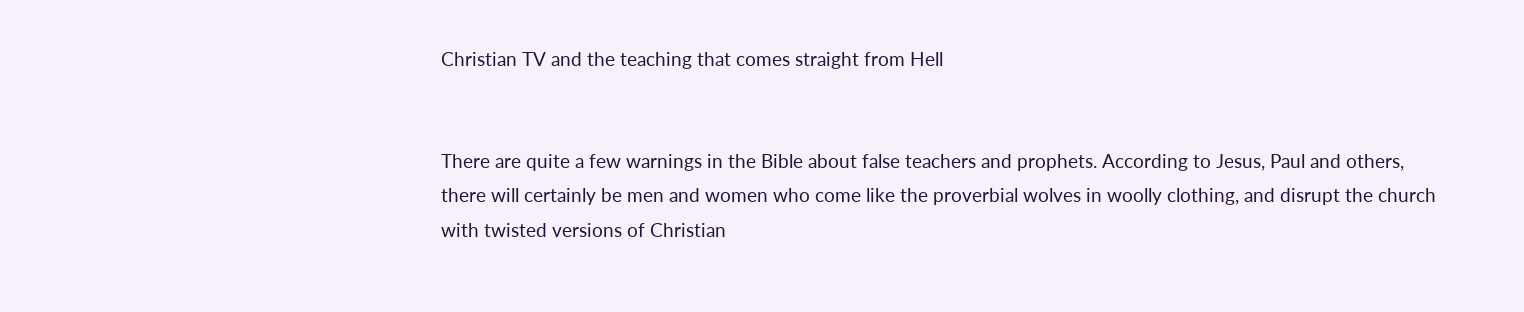Christian TV and the teaching that comes straight from Hell


There are quite a few warnings in the Bible about false teachers and prophets. According to Jesus, Paul and others, there will certainly be men and women who come like the proverbial wolves in woolly clothing, and disrupt the church with twisted versions of Christian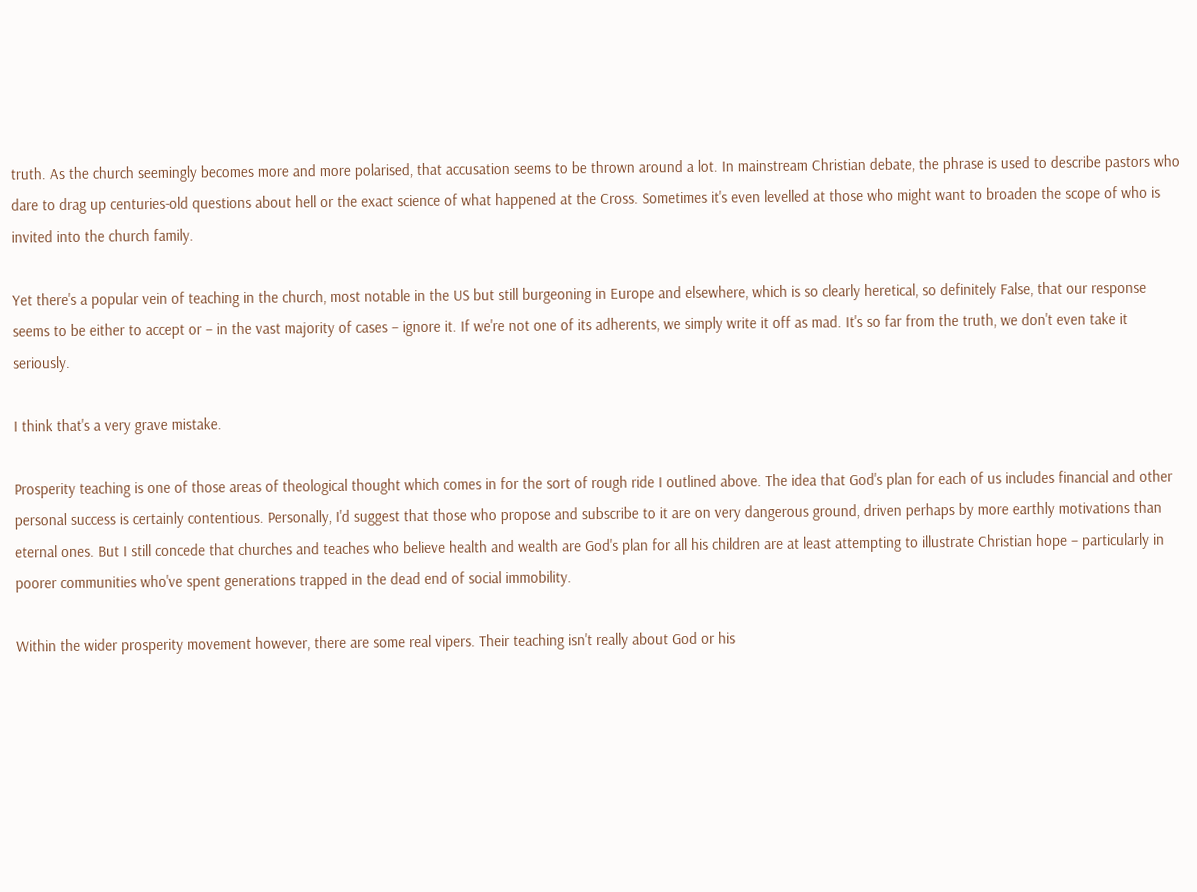truth. As the church seemingly becomes more and more polarised, that accusation seems to be thrown around a lot. In mainstream Christian debate, the phrase is used to describe pastors who dare to drag up centuries-old questions about hell or the exact science of what happened at the Cross. Sometimes it's even levelled at those who might want to broaden the scope of who is invited into the church family.

Yet there's a popular vein of teaching in the church, most notable in the US but still burgeoning in Europe and elsewhere, which is so clearly heretical, so definitely False, that our response seems to be either to accept or – in the vast majority of cases – ignore it. If we're not one of its adherents, we simply write it off as mad. It's so far from the truth, we don't even take it seriously.

I think that's a very grave mistake.

Prosperity teaching is one of those areas of theological thought which comes in for the sort of rough ride I outlined above. The idea that God's plan for each of us includes financial and other personal success is certainly contentious. Personally, I'd suggest that those who propose and subscribe to it are on very dangerous ground, driven perhaps by more earthly motivations than eternal ones. But I still concede that churches and teaches who believe health and wealth are God's plan for all his children are at least attempting to illustrate Christian hope – particularly in poorer communities who've spent generations trapped in the dead end of social immobility.

Within the wider prosperity movement however, there are some real vipers. Their teaching isn't really about God or his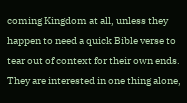coming Kingdom at all, unless they happen to need a quick Bible verse to tear out of context for their own ends. They are interested in one thing alone,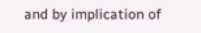and by implication of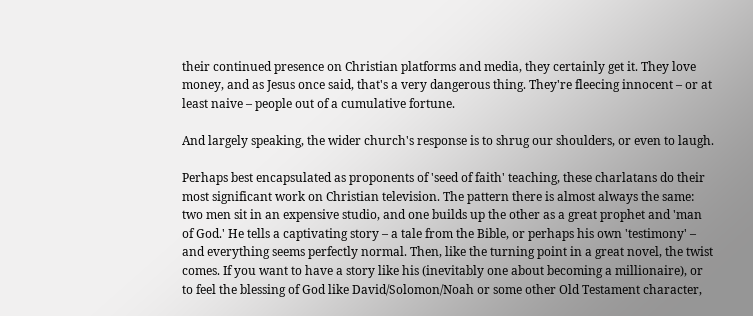their continued presence on Christian platforms and media, they certainly get it. They love money, and as Jesus once said, that's a very dangerous thing. They're fleecing innocent – or at least naive – people out of a cumulative fortune.

And largely speaking, the wider church's response is to shrug our shoulders, or even to laugh.

Perhaps best encapsulated as proponents of 'seed of faith' teaching, these charlatans do their most significant work on Christian television. The pattern there is almost always the same: two men sit in an expensive studio, and one builds up the other as a great prophet and 'man of God.' He tells a captivating story – a tale from the Bible, or perhaps his own 'testimony' – and everything seems perfectly normal. Then, like the turning point in a great novel, the twist comes. If you want to have a story like his (inevitably one about becoming a millionaire), or to feel the blessing of God like David/Solomon/Noah or some other Old Testament character,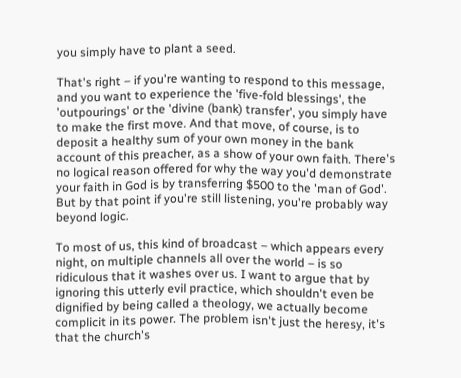you simply have to plant a seed.

That's right – if you're wanting to respond to this message, and you want to experience the 'five-fold blessings', the 'outpourings' or the 'divine (bank) transfer', you simply have to make the first move. And that move, of course, is to deposit a healthy sum of your own money in the bank account of this preacher, as a show of your own faith. There's no logical reason offered for why the way you'd demonstrate your faith in God is by transferring $500 to the 'man of God'. But by that point if you're still listening, you're probably way beyond logic.

To most of us, this kind of broadcast – which appears every night, on multiple channels all over the world – is so ridiculous that it washes over us. I want to argue that by ignoring this utterly evil practice, which shouldn't even be dignified by being called a theology, we actually become complicit in its power. The problem isn't just the heresy, it's that the church's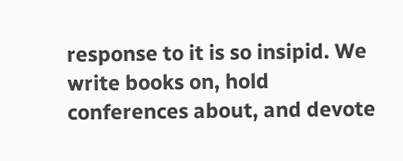response to it is so insipid. We write books on, hold conferences about, and devote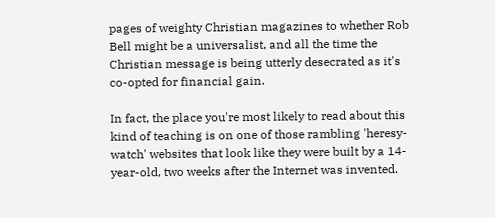pages of weighty Christian magazines to whether Rob Bell might be a universalist, and all the time the Christian message is being utterly desecrated as it's co-opted for financial gain.

In fact, the place you're most likely to read about this kind of teaching is on one of those rambling 'heresy-watch' websites that look like they were built by a 14-year-old, two weeks after the Internet was invented.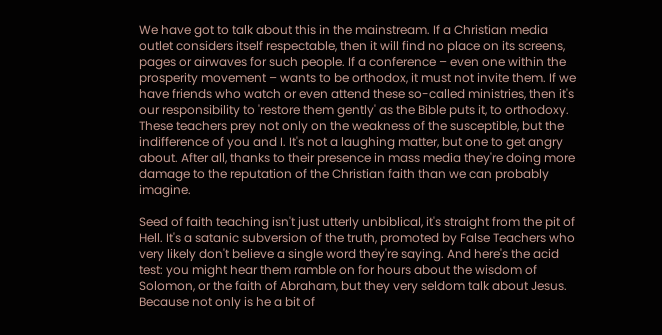We have got to talk about this in the mainstream. If a Christian media outlet considers itself respectable, then it will find no place on its screens, pages or airwaves for such people. If a conference – even one within the prosperity movement – wants to be orthodox, it must not invite them. If we have friends who watch or even attend these so-called ministries, then it's our responsibility to 'restore them gently' as the Bible puts it, to orthodoxy. These teachers prey not only on the weakness of the susceptible, but the indifference of you and I. It's not a laughing matter, but one to get angry about. After all, thanks to their presence in mass media they're doing more damage to the reputation of the Christian faith than we can probably imagine.

Seed of faith teaching isn't just utterly unbiblical, it's straight from the pit of Hell. It's a satanic subversion of the truth, promoted by False Teachers who very likely don't believe a single word they're saying. And here's the acid test: you might hear them ramble on for hours about the wisdom of Solomon, or the faith of Abraham, but they very seldom talk about Jesus. Because not only is he a bit of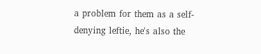a problem for them as a self-denying leftie, he's also the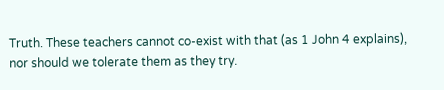Truth. These teachers cannot co-exist with that (as 1 John 4 explains), nor should we tolerate them as they try.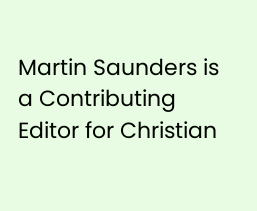Martin Saunders is a Contributing Editor for Christian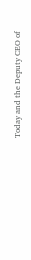Today and the Deputy CEO of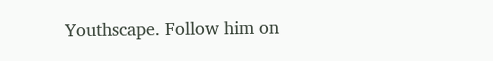Youthscape. Follow him on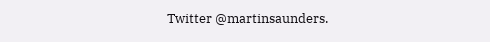Twitter @martinsaunders.